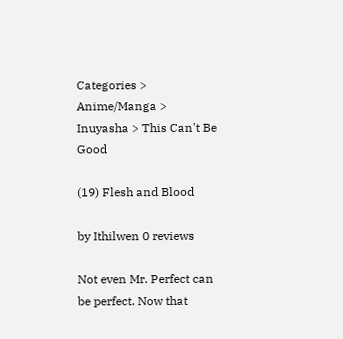Categories > Anime/Manga > Inuyasha > This Can't Be Good

(19) Flesh and Blood

by Ithilwen 0 reviews

Not even Mr. Perfect can be perfect. Now that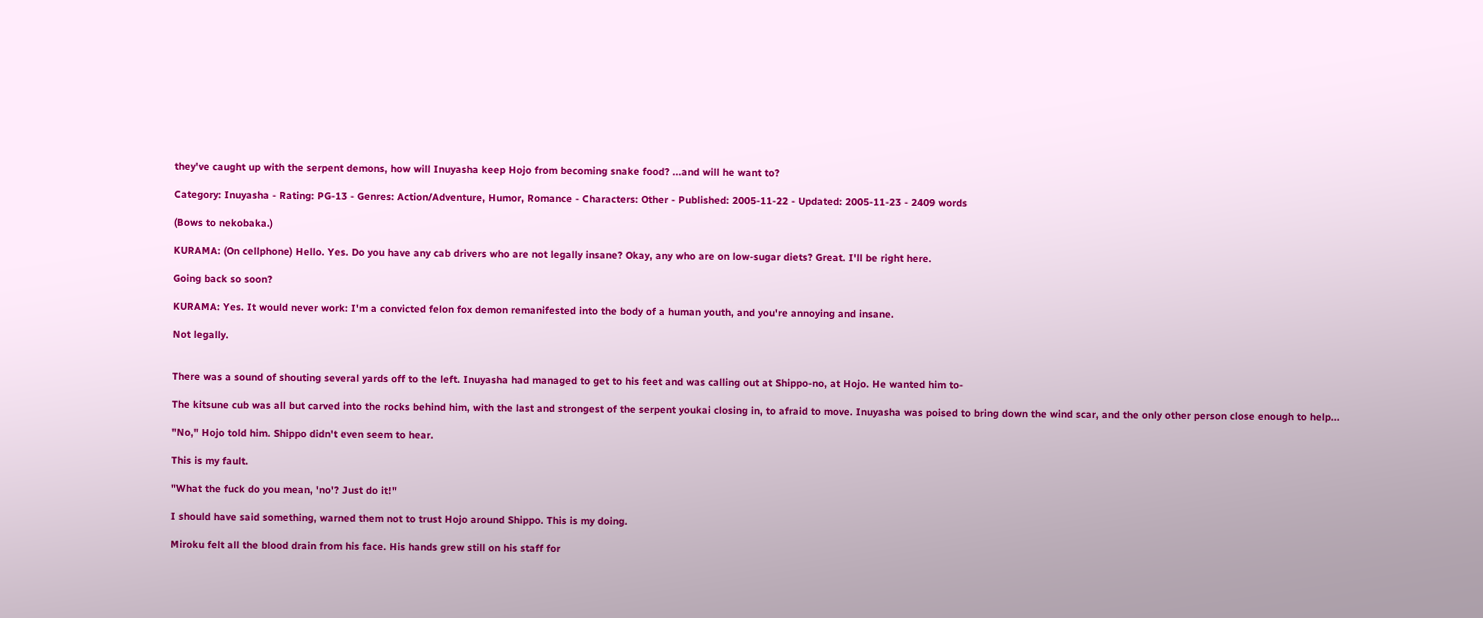they've caught up with the serpent demons, how will Inuyasha keep Hojo from becoming snake food? ...and will he want to?

Category: Inuyasha - Rating: PG-13 - Genres: Action/Adventure, Humor, Romance - Characters: Other - Published: 2005-11-22 - Updated: 2005-11-23 - 2409 words

(Bows to nekobaka.)

KURAMA: (On cellphone) Hello. Yes. Do you have any cab drivers who are not legally insane? Okay, any who are on low-sugar diets? Great. I'll be right here.

Going back so soon?

KURAMA: Yes. It would never work: I'm a convicted felon fox demon remanifested into the body of a human youth, and you're annoying and insane.

Not legally.


There was a sound of shouting several yards off to the left. Inuyasha had managed to get to his feet and was calling out at Shippo-no, at Hojo. He wanted him to-

The kitsune cub was all but carved into the rocks behind him, with the last and strongest of the serpent youkai closing in, to afraid to move. Inuyasha was poised to bring down the wind scar, and the only other person close enough to help...

"No," Hojo told him. Shippo didn't even seem to hear.

This is my fault.

"What the fuck do you mean, 'no'? Just do it!"

I should have said something, warned them not to trust Hojo around Shippo. This is my doing.

Miroku felt all the blood drain from his face. His hands grew still on his staff for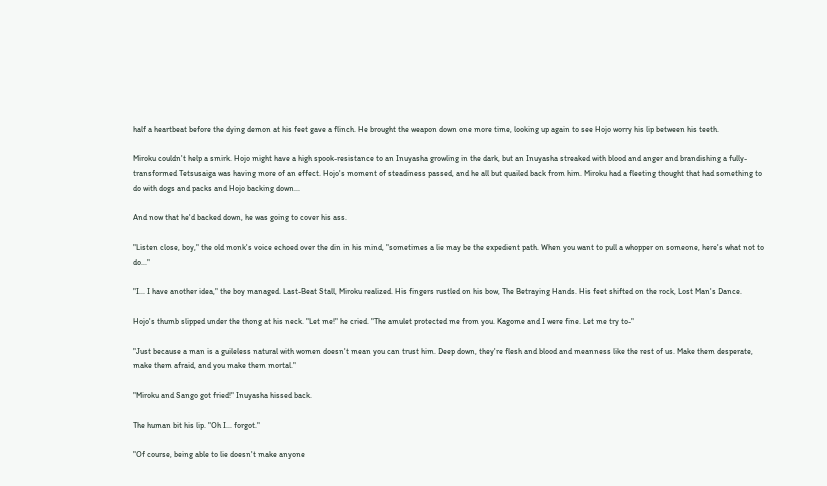half a heartbeat before the dying demon at his feet gave a flinch. He brought the weapon down one more time, looking up again to see Hojo worry his lip between his teeth.

Miroku couldn't help a smirk. Hojo might have a high spook-resistance to an Inuyasha growling in the dark, but an Inuyasha streaked with blood and anger and brandishing a fully-transformed Tetsusaiga was having more of an effect. Hojo's moment of steadiness passed, and he all but quailed back from him. Miroku had a fleeting thought that had something to do with dogs and packs and Hojo backing down...

And now that he'd backed down, he was going to cover his ass.

"Listen close, boy," the old monk's voice echoed over the din in his mind, "sometimes a lie may be the expedient path. When you want to pull a whopper on someone, here's what not to do..."

"I... I have another idea," the boy managed. Last-Beat Stall, Miroku realized. His fingers rustled on his bow, The Betraying Hands. His feet shifted on the rock, Lost Man's Dance.

Hojo's thumb slipped under the thong at his neck. "Let me!" he cried. "The amulet protected me from you. Kagome and I were fine. Let me try to-"

"Just because a man is a guileless natural with women doesn't mean you can trust him. Deep down, they're flesh and blood and meanness like the rest of us. Make them desperate, make them afraid, and you make them mortal."

"Miroku and Sango got fried!" Inuyasha hissed back.

The human bit his lip. "Oh I... forgot."

"Of course, being able to lie doesn't make anyone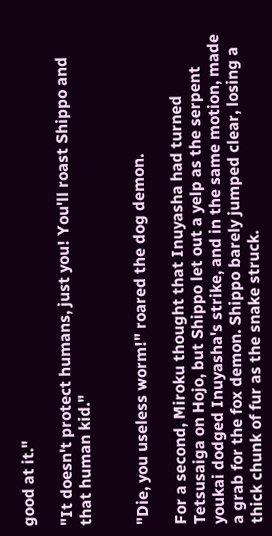good at it."

"It doesn't protect humans, just you! You'll roast Shippo and that human kid."


"Die, you useless worm!" roared the dog demon.

For a second, Miroku thought that Inuyasha had turned Tetsusaiga on Hojo, but Shippo let out a yelp as the serpent youkai dodged Inuyasha's strike, and in the same motion, made a grab for the fox demon. Shippo barely jumped clear, losing a thick chunk of fur as the snake struck.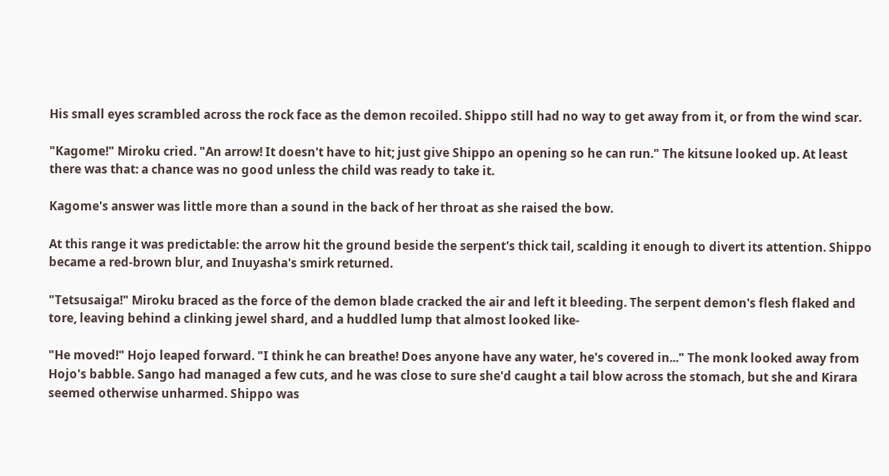His small eyes scrambled across the rock face as the demon recoiled. Shippo still had no way to get away from it, or from the wind scar.

"Kagome!" Miroku cried. "An arrow! It doesn't have to hit; just give Shippo an opening so he can run." The kitsune looked up. At least there was that: a chance was no good unless the child was ready to take it.

Kagome's answer was little more than a sound in the back of her throat as she raised the bow.

At this range it was predictable: the arrow hit the ground beside the serpent's thick tail, scalding it enough to divert its attention. Shippo became a red-brown blur, and Inuyasha's smirk returned.

"Tetsusaiga!" Miroku braced as the force of the demon blade cracked the air and left it bleeding. The serpent demon's flesh flaked and tore, leaving behind a clinking jewel shard, and a huddled lump that almost looked like-

"He moved!" Hojo leaped forward. "I think he can breathe! Does anyone have any water, he's covered in..." The monk looked away from Hojo's babble. Sango had managed a few cuts, and he was close to sure she'd caught a tail blow across the stomach, but she and Kirara seemed otherwise unharmed. Shippo was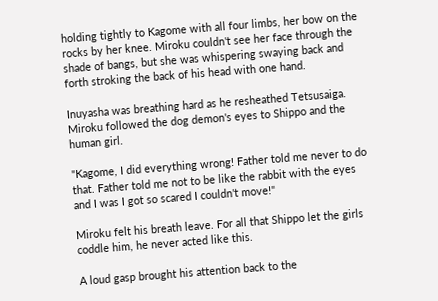holding tightly to Kagome with all four limbs, her bow on the rocks by her knee. Miroku couldn't see her face through the shade of bangs, but she was whispering swaying back and forth stroking the back of his head with one hand.

Inuyasha was breathing hard as he resheathed Tetsusaiga. Miroku followed the dog demon's eyes to Shippo and the human girl.

"Kagome, I did everything wrong! Father told me never to do that. Father told me not to be like the rabbit with the eyes and I was I got so scared I couldn't move!"

Miroku felt his breath leave. For all that Shippo let the girls coddle him, he never acted like this.

A loud gasp brought his attention back to the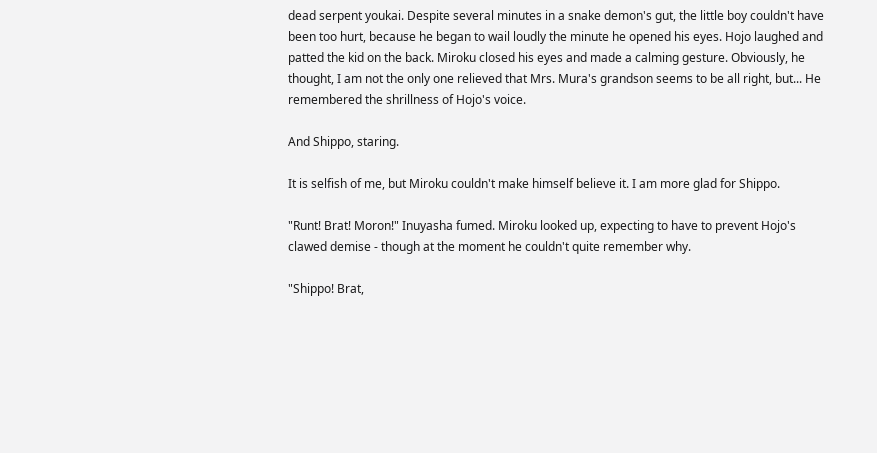dead serpent youkai. Despite several minutes in a snake demon's gut, the little boy couldn't have been too hurt, because he began to wail loudly the minute he opened his eyes. Hojo laughed and patted the kid on the back. Miroku closed his eyes and made a calming gesture. Obviously, he thought, I am not the only one relieved that Mrs. Mura's grandson seems to be all right, but... He remembered the shrillness of Hojo's voice.

And Shippo, staring.

It is selfish of me, but Miroku couldn't make himself believe it. I am more glad for Shippo.

"Runt! Brat! Moron!" Inuyasha fumed. Miroku looked up, expecting to have to prevent Hojo's clawed demise - though at the moment he couldn't quite remember why.

"Shippo! Brat,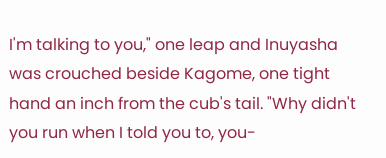I'm talking to you," one leap and Inuyasha was crouched beside Kagome, one tight hand an inch from the cub's tail. "Why didn't you run when I told you to, you-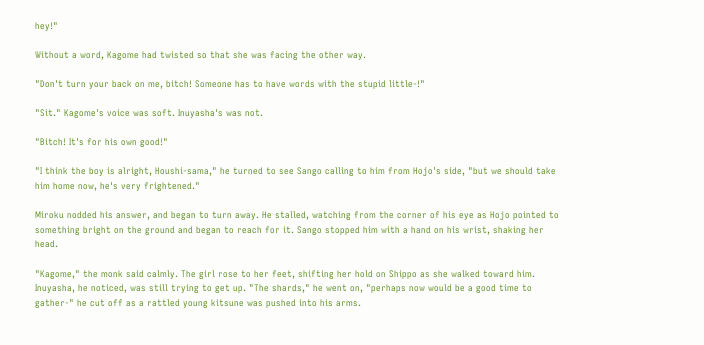hey!"

Without a word, Kagome had twisted so that she was facing the other way.

"Don't turn your back on me, bitch! Someone has to have words with the stupid little-!"

"Sit." Kagome's voice was soft. Inuyasha's was not.

"Bitch! It's for his own good!"

"I think the boy is alright, Houshi-sama," he turned to see Sango calling to him from Hojo's side, "but we should take him home now, he's very frightened."

Miroku nodded his answer, and began to turn away. He stalled, watching from the corner of his eye as Hojo pointed to something bright on the ground and began to reach for it. Sango stopped him with a hand on his wrist, shaking her head.

"Kagome," the monk said calmly. The girl rose to her feet, shifting her hold on Shippo as she walked toward him. Inuyasha, he noticed, was still trying to get up. "The shards," he went on, "perhaps now would be a good time to gather-" he cut off as a rattled young kitsune was pushed into his arms.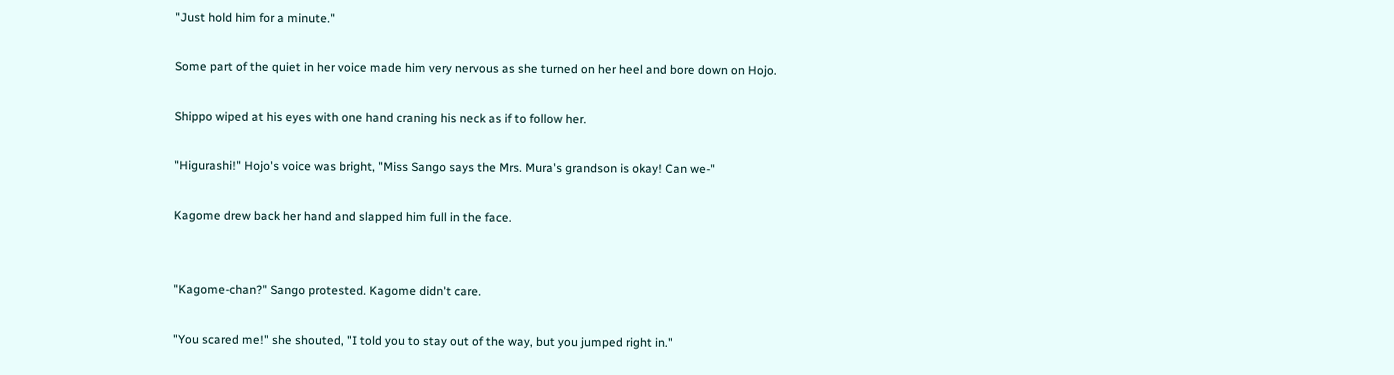"Just hold him for a minute."

Some part of the quiet in her voice made him very nervous as she turned on her heel and bore down on Hojo.

Shippo wiped at his eyes with one hand craning his neck as if to follow her.

"Higurashi!" Hojo's voice was bright, "Miss Sango says the Mrs. Mura's grandson is okay! Can we-"

Kagome drew back her hand and slapped him full in the face.


"Kagome-chan?" Sango protested. Kagome didn't care.

"You scared me!" she shouted, "I told you to stay out of the way, but you jumped right in."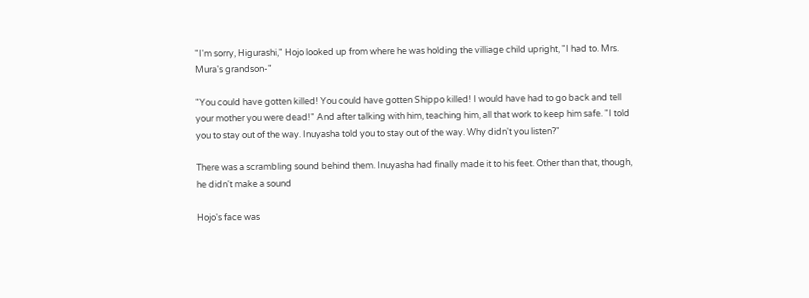"I'm sorry, Higurashi," Hojo looked up from where he was holding the villiage child upright, "I had to. Mrs. Mura's grandson-"

"You could have gotten killed! You could have gotten Shippo killed! I would have had to go back and tell your mother you were dead!" And after talking with him, teaching him, all that work to keep him safe. "I told you to stay out of the way. Inuyasha told you to stay out of the way. Why didn't you listen?"

There was a scrambling sound behind them. Inuyasha had finally made it to his feet. Other than that, though, he didn't make a sound

Hojo's face was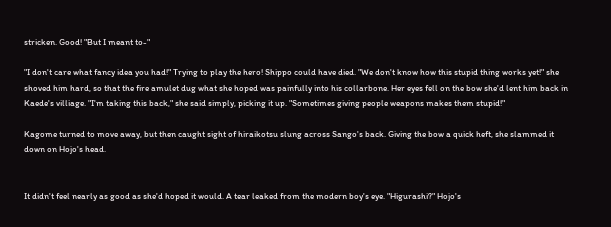stricken. Good! "But I meant to-"

"I don't care what fancy idea you had!" Trying to play the hero! Shippo could have died. "We don't know how this stupid thing works yet!" she shoved him hard, so that the fire amulet dug what she hoped was painfully into his collarbone. Her eyes fell on the bow she'd lent him back in Kaede's villiage. "I'm taking this back," she said simply, picking it up. "Sometimes giving people weapons makes them stupid!"

Kagome turned to move away, but then caught sight of hiraikotsu slung across Sango's back. Giving the bow a quick heft, she slammed it down on Hojo's head.


It didn't feel nearly as good as she'd hoped it would. A tear leaked from the modern boy's eye. "Higurashi?" Hojo's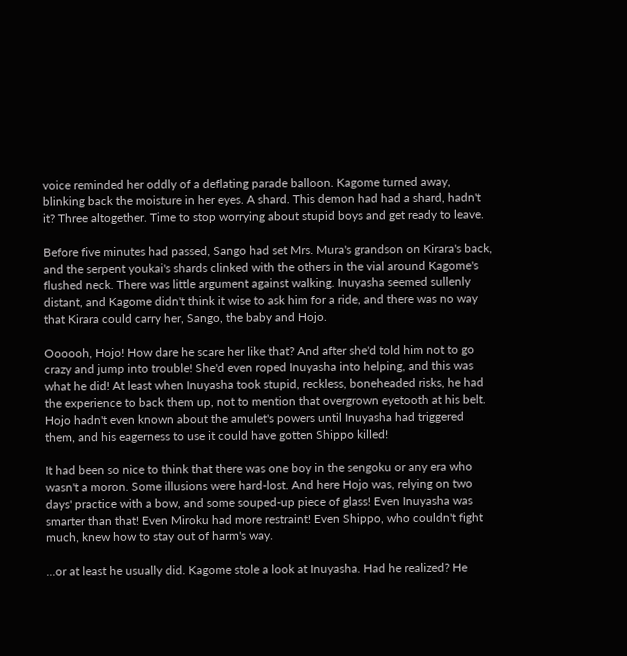voice reminded her oddly of a deflating parade balloon. Kagome turned away, blinking back the moisture in her eyes. A shard. This demon had had a shard, hadn't it? Three altogether. Time to stop worrying about stupid boys and get ready to leave.

Before five minutes had passed, Sango had set Mrs. Mura's grandson on Kirara's back, and the serpent youkai's shards clinked with the others in the vial around Kagome's flushed neck. There was little argument against walking. Inuyasha seemed sullenly distant, and Kagome didn't think it wise to ask him for a ride, and there was no way that Kirara could carry her, Sango, the baby and Hojo.

Oooooh, Hojo! How dare he scare her like that? And after she'd told him not to go crazy and jump into trouble! She'd even roped Inuyasha into helping, and this was what he did! At least when Inuyasha took stupid, reckless, boneheaded risks, he had the experience to back them up, not to mention that overgrown eyetooth at his belt. Hojo hadn't even known about the amulet's powers until Inuyasha had triggered them, and his eagerness to use it could have gotten Shippo killed!

It had been so nice to think that there was one boy in the sengoku or any era who wasn't a moron. Some illusions were hard-lost. And here Hojo was, relying on two days' practice with a bow, and some souped-up piece of glass! Even Inuyasha was smarter than that! Even Miroku had more restraint! Even Shippo, who couldn't fight much, knew how to stay out of harm's way.

...or at least he usually did. Kagome stole a look at Inuyasha. Had he realized? He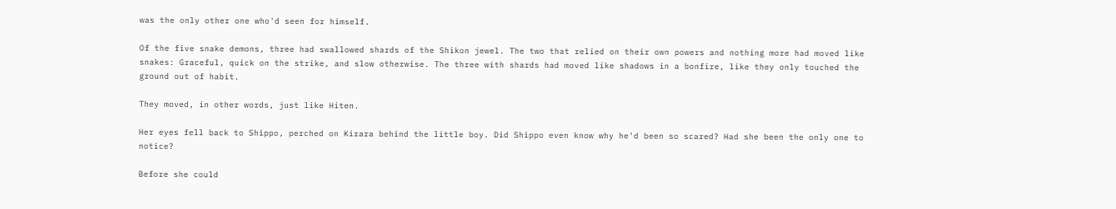was the only other one who'd seen for himself.

Of the five snake demons, three had swallowed shards of the Shikon jewel. The two that relied on their own powers and nothing more had moved like snakes: Graceful, quick on the strike, and slow otherwise. The three with shards had moved like shadows in a bonfire, like they only touched the ground out of habit.

They moved, in other words, just like Hiten.

Her eyes fell back to Shippo, perched on Kirara behind the little boy. Did Shippo even know why he'd been so scared? Had she been the only one to notice?

Before she could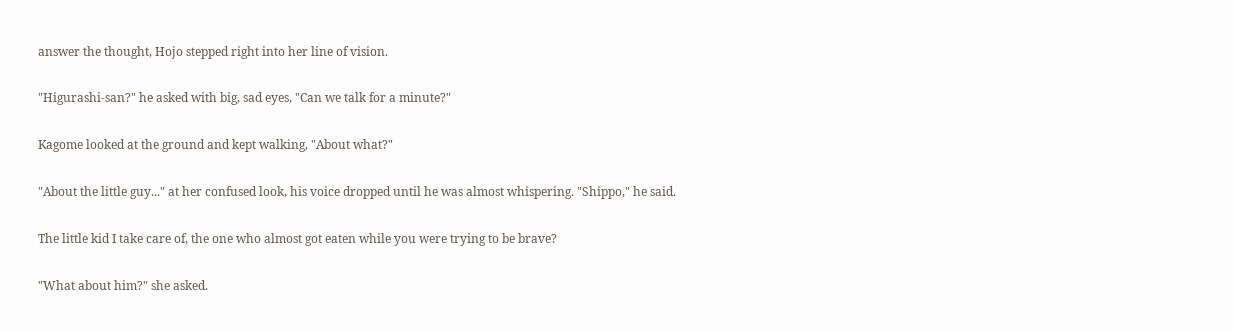answer the thought, Hojo stepped right into her line of vision.

"Higurashi-san?" he asked with big, sad eyes, "Can we talk for a minute?"

Kagome looked at the ground and kept walking, "About what?"

"About the little guy..." at her confused look, his voice dropped until he was almost whispering. "Shippo," he said.

The little kid I take care of, the one who almost got eaten while you were trying to be brave?

"What about him?" she asked.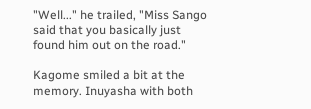"Well..." he trailed, "Miss Sango said that you basically just found him out on the road."

Kagome smiled a bit at the memory. Inuyasha with both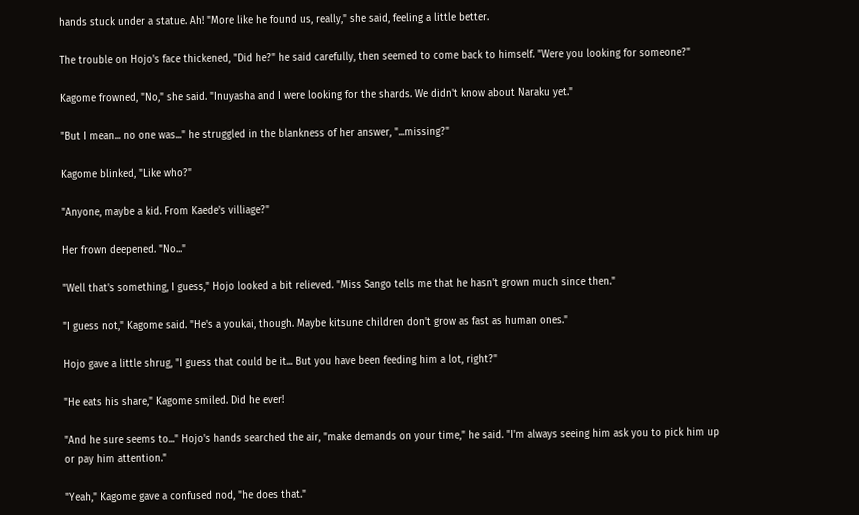hands stuck under a statue. Ah! "More like he found us, really," she said, feeling a little better.

The trouble on Hojo's face thickened, "Did he?" he said carefully, then seemed to come back to himself. "Were you looking for someone?"

Kagome frowned, "No," she said. "Inuyasha and I were looking for the shards. We didn't know about Naraku yet."

"But I mean... no one was..." he struggled in the blankness of her answer, "...missing?"

Kagome blinked, "Like who?"

"Anyone, maybe a kid. From Kaede's villiage?"

Her frown deepened. "No..."

"Well that's something, I guess," Hojo looked a bit relieved. "Miss Sango tells me that he hasn't grown much since then."

"I guess not," Kagome said. "He's a youkai, though. Maybe kitsune children don't grow as fast as human ones."

Hojo gave a little shrug, "I guess that could be it... But you have been feeding him a lot, right?"

"He eats his share," Kagome smiled. Did he ever!

"And he sure seems to..." Hojo's hands searched the air, "make demands on your time," he said. "I'm always seeing him ask you to pick him up or pay him attention."

"Yeah," Kagome gave a confused nod, "he does that."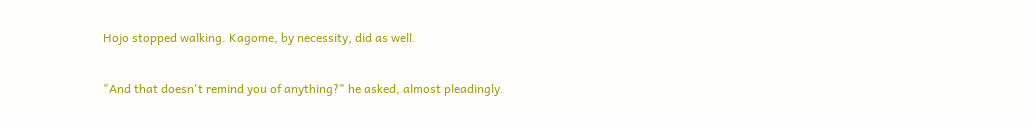Hojo stopped walking. Kagome, by necessity, did as well.

"And that doesn't remind you of anything?" he asked, almost pleadingly.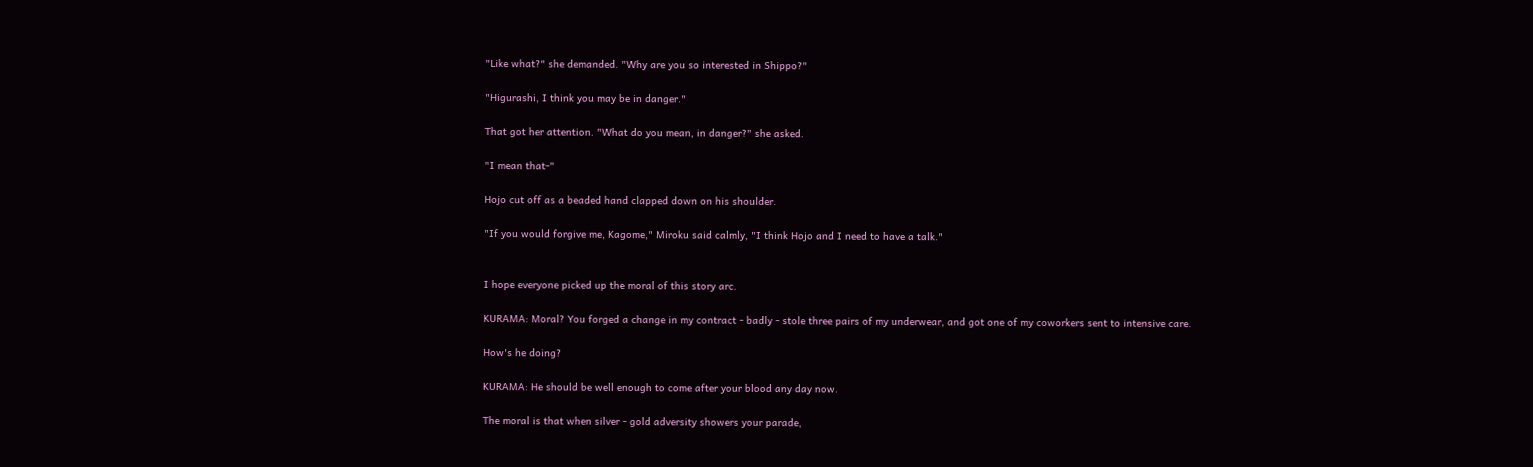"Like what?" she demanded. "Why are you so interested in Shippo?"

"Higurashi, I think you may be in danger."

That got her attention. "What do you mean, in danger?" she asked.

"I mean that-"

Hojo cut off as a beaded hand clapped down on his shoulder.

"If you would forgive me, Kagome," Miroku said calmly, "I think Hojo and I need to have a talk."


I hope everyone picked up the moral of this story arc.

KURAMA: Moral? You forged a change in my contract - badly - stole three pairs of my underwear, and got one of my coworkers sent to intensive care.

How's he doing?

KURAMA: He should be well enough to come after your blood any day now.

The moral is that when silver - gold adversity showers your parade,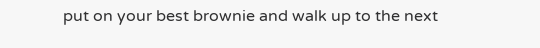put on your best brownie and walk up to the next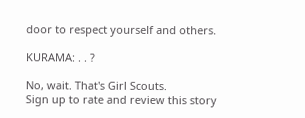door to respect yourself and others.

KURAMA: . . ?

No, wait. That's Girl Scouts.
Sign up to rate and review this story